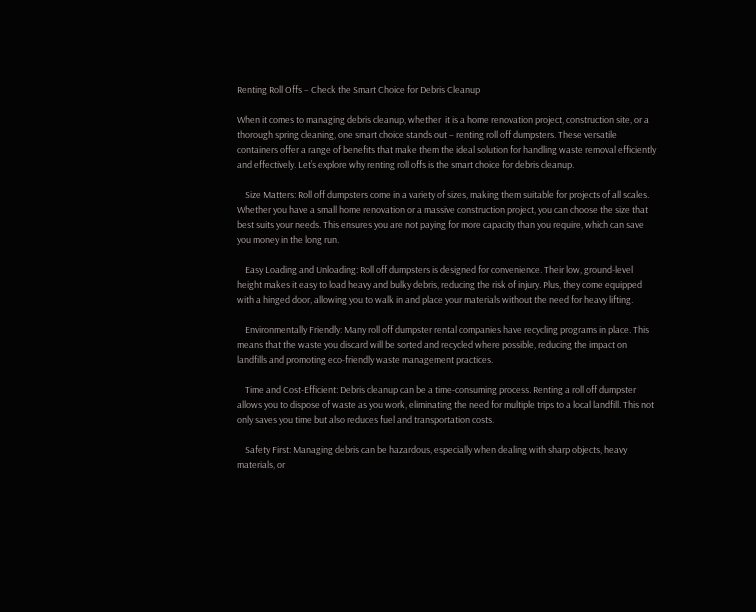Renting Roll Offs – Check the Smart Choice for Debris Cleanup

When it comes to managing debris cleanup, whether  it is a home renovation project, construction site, or a thorough spring cleaning, one smart choice stands out – renting roll off dumpsters. These versatile containers offer a range of benefits that make them the ideal solution for handling waste removal efficiently and effectively. Let’s explore why renting roll offs is the smart choice for debris cleanup.

    Size Matters: Roll off dumpsters come in a variety of sizes, making them suitable for projects of all scales. Whether you have a small home renovation or a massive construction project, you can choose the size that best suits your needs. This ensures you are not paying for more capacity than you require, which can save you money in the long run.

    Easy Loading and Unloading: Roll off dumpsters is designed for convenience. Their low, ground-level height makes it easy to load heavy and bulky debris, reducing the risk of injury. Plus, they come equipped with a hinged door, allowing you to walk in and place your materials without the need for heavy lifting.

    Environmentally Friendly: Many roll off dumpster rental companies have recycling programs in place. This means that the waste you discard will be sorted and recycled where possible, reducing the impact on landfills and promoting eco-friendly waste management practices.

    Time and Cost-Efficient: Debris cleanup can be a time-consuming process. Renting a roll off dumpster allows you to dispose of waste as you work, eliminating the need for multiple trips to a local landfill. This not only saves you time but also reduces fuel and transportation costs.

    Safety First: Managing debris can be hazardous, especially when dealing with sharp objects, heavy materials, or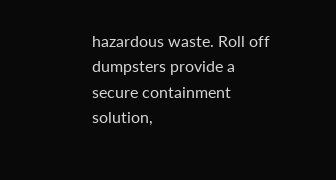hazardous waste. Roll off dumpsters provide a secure containment solution,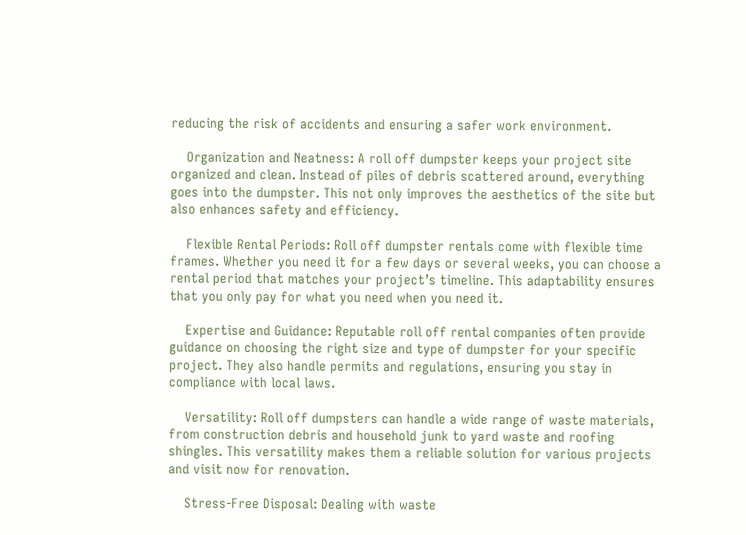reducing the risk of accidents and ensuring a safer work environment.

    Organization and Neatness: A roll off dumpster keeps your project site organized and clean. Instead of piles of debris scattered around, everything goes into the dumpster. This not only improves the aesthetics of the site but also enhances safety and efficiency.

    Flexible Rental Periods: Roll off dumpster rentals come with flexible time frames. Whether you need it for a few days or several weeks, you can choose a rental period that matches your project’s timeline. This adaptability ensures that you only pay for what you need when you need it.

    Expertise and Guidance: Reputable roll off rental companies often provide guidance on choosing the right size and type of dumpster for your specific project. They also handle permits and regulations, ensuring you stay in compliance with local laws.

    Versatility: Roll off dumpsters can handle a wide range of waste materials, from construction debris and household junk to yard waste and roofing shingles. This versatility makes them a reliable solution for various projects and visit now for renovation.

    Stress-Free Disposal: Dealing with waste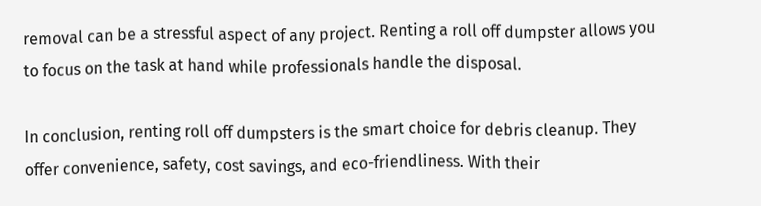removal can be a stressful aspect of any project. Renting a roll off dumpster allows you to focus on the task at hand while professionals handle the disposal.

In conclusion, renting roll off dumpsters is the smart choice for debris cleanup. They offer convenience, safety, cost savings, and eco-friendliness. With their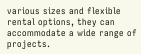various sizes and flexible rental options, they can accommodate a wide range of projects.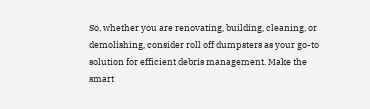So, whether you are renovating, building, cleaning, or demolishing, consider roll off dumpsters as your go-to solution for efficient debris management. Make the smart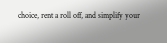choice, rent a roll off, and simplify your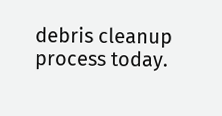debris cleanup process today.